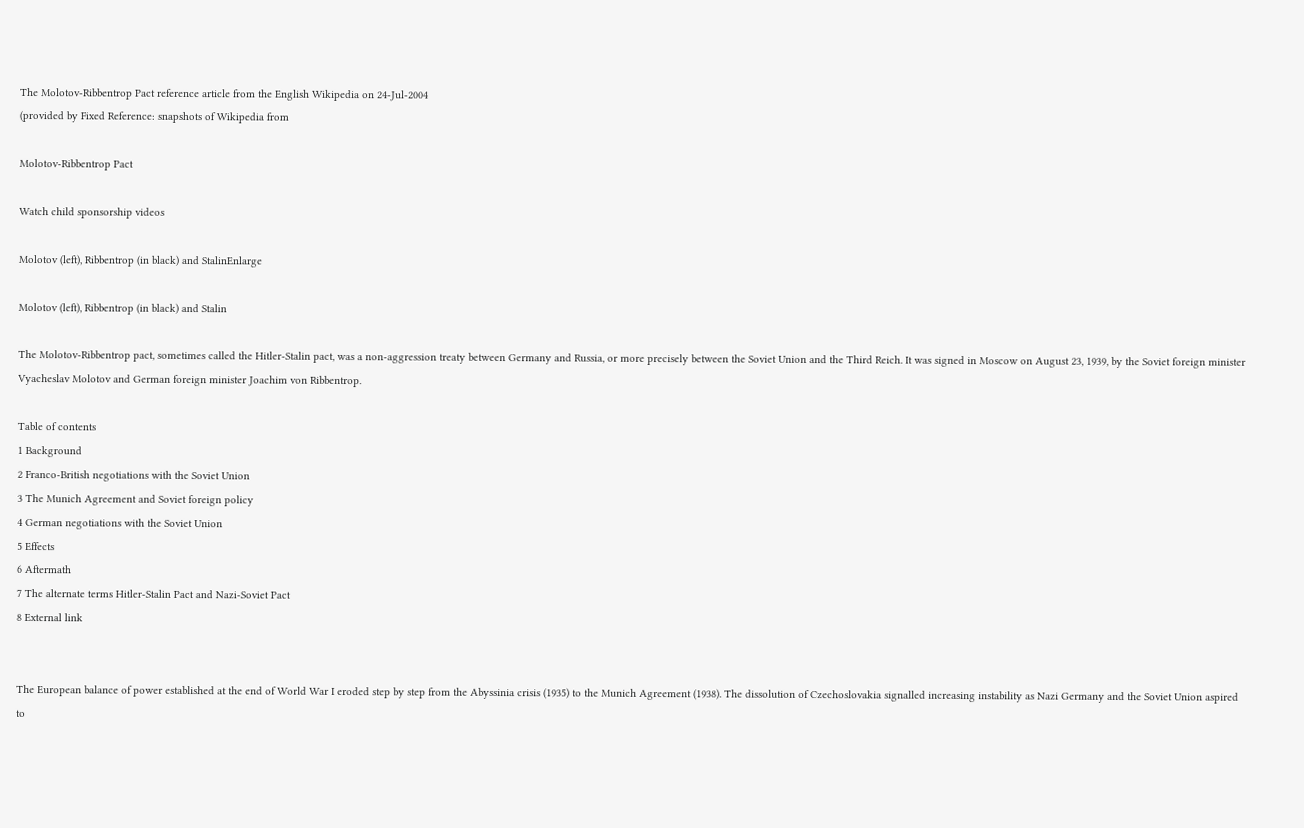The Molotov-Ribbentrop Pact reference article from the English Wikipedia on 24-Jul-2004
(provided by Fixed Reference: snapshots of Wikipedia from

Molotov-Ribbentrop Pact

Watch child sponsorship videos

Molotov (left), Ribbentrop (in black) and StalinEnlarge

Molotov (left), Ribbentrop (in black) and Stalin

The Molotov-Ribbentrop pact, sometimes called the Hitler-Stalin pact, was a non-aggression treaty between Germany and Russia, or more precisely between the Soviet Union and the Third Reich. It was signed in Moscow on August 23, 1939, by the Soviet foreign minister Vyacheslav Molotov and German foreign minister Joachim von Ribbentrop.

Table of contents
1 Background
2 Franco-British negotiations with the Soviet Union
3 The Munich Agreement and Soviet foreign policy
4 German negotiations with the Soviet Union
5 Effects
6 Aftermath
7 The alternate terms Hitler-Stalin Pact and Nazi-Soviet Pact
8 External link


The European balance of power established at the end of World War I eroded step by step from the Abyssinia crisis (1935) to the Munich Agreement (1938). The dissolution of Czechoslovakia signalled increasing instability as Nazi Germany and the Soviet Union aspired to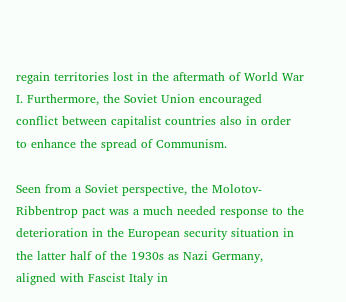regain territories lost in the aftermath of World War I. Furthermore, the Soviet Union encouraged conflict between capitalist countries also in order to enhance the spread of Communism.

Seen from a Soviet perspective, the Molotov-Ribbentrop pact was a much needed response to the deterioration in the European security situation in the latter half of the 1930s as Nazi Germany, aligned with Fascist Italy in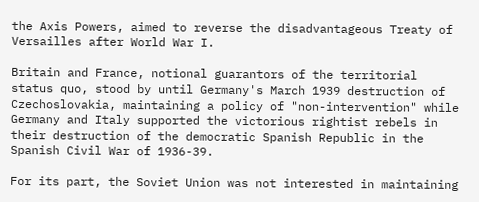the Axis Powers, aimed to reverse the disadvantageous Treaty of Versailles after World War I.

Britain and France, notional guarantors of the territorial status quo, stood by until Germany's March 1939 destruction of Czechoslovakia, maintaining a policy of "non-intervention" while Germany and Italy supported the victorious rightist rebels in their destruction of the democratic Spanish Republic in the Spanish Civil War of 1936-39.

For its part, the Soviet Union was not interested in maintaining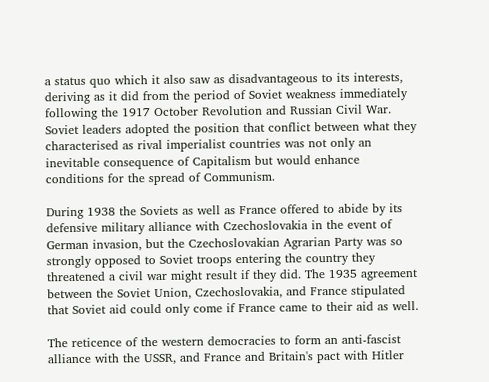a status quo which it also saw as disadvantageous to its interests, deriving as it did from the period of Soviet weakness immediately following the 1917 October Revolution and Russian Civil War. Soviet leaders adopted the position that conflict between what they characterised as rival imperialist countries was not only an inevitable consequence of Capitalism but would enhance conditions for the spread of Communism.

During 1938 the Soviets as well as France offered to abide by its defensive military alliance with Czechoslovakia in the event of German invasion, but the Czechoslovakian Agrarian Party was so strongly opposed to Soviet troops entering the country they threatened a civil war might result if they did. The 1935 agreement between the Soviet Union, Czechoslovakia, and France stipulated that Soviet aid could only come if France came to their aid as well.

The reticence of the western democracies to form an anti-fascist alliance with the USSR, and France and Britain's pact with Hitler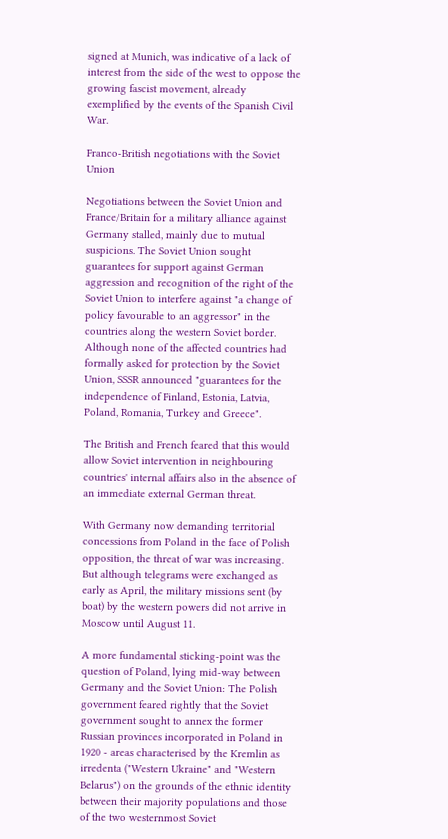signed at Munich, was indicative of a lack of interest from the side of the west to oppose the growing fascist movement, already exemplified by the events of the Spanish Civil War.

Franco-British negotiations with the Soviet Union

Negotiations between the Soviet Union and France/Britain for a military alliance against Germany stalled, mainly due to mutual suspicions. The Soviet Union sought guarantees for support against German aggression and recognition of the right of the Soviet Union to interfere against "a change of policy favourable to an aggressor" in the countries along the western Soviet border. Although none of the affected countries had formally asked for protection by the Soviet Union, SSSR announced "guarantees for the independence of Finland, Estonia, Latvia, Poland, Romania, Turkey and Greece".

The British and French feared that this would allow Soviet intervention in neighbouring countries' internal affairs also in the absence of an immediate external German threat.

With Germany now demanding territorial concessions from Poland in the face of Polish opposition, the threat of war was increasing. But although telegrams were exchanged as early as April, the military missions sent (by boat) by the western powers did not arrive in Moscow until August 11.

A more fundamental sticking-point was the question of Poland, lying mid-way between Germany and the Soviet Union: The Polish government feared rightly that the Soviet government sought to annex the former Russian provinces incorporated in Poland in 1920 - areas characterised by the Kremlin as irredenta ("Western Ukraine" and "Western Belarus") on the grounds of the ethnic identity between their majority populations and those of the two westernmost Soviet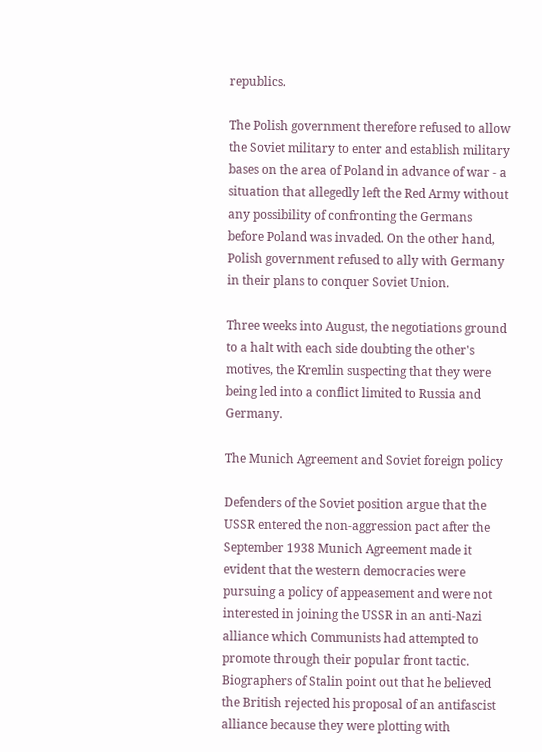republics.

The Polish government therefore refused to allow the Soviet military to enter and establish military bases on the area of Poland in advance of war - a situation that allegedly left the Red Army without any possibility of confronting the Germans before Poland was invaded. On the other hand, Polish government refused to ally with Germany in their plans to conquer Soviet Union.

Three weeks into August, the negotiations ground to a halt with each side doubting the other's motives, the Kremlin suspecting that they were being led into a conflict limited to Russia and Germany.

The Munich Agreement and Soviet foreign policy

Defenders of the Soviet position argue that the USSR entered the non-aggression pact after the September 1938 Munich Agreement made it evident that the western democracies were pursuing a policy of appeasement and were not interested in joining the USSR in an anti-Nazi alliance which Communists had attempted to promote through their popular front tactic. Biographers of Stalin point out that he believed the British rejected his proposal of an antifascist alliance because they were plotting with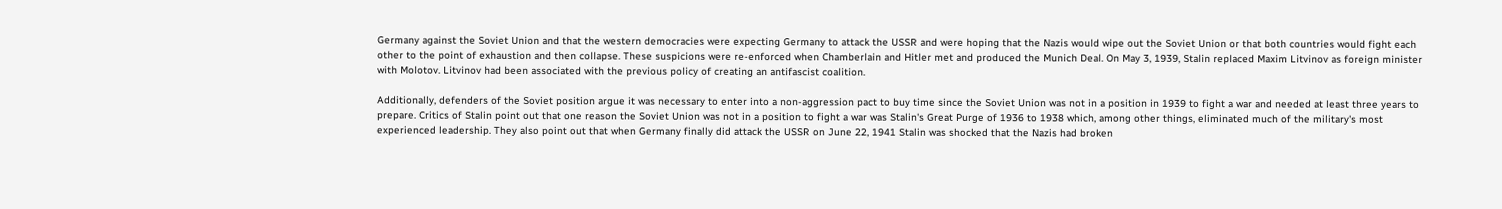Germany against the Soviet Union and that the western democracies were expecting Germany to attack the USSR and were hoping that the Nazis would wipe out the Soviet Union or that both countries would fight each other to the point of exhaustion and then collapse. These suspicions were re-enforced when Chamberlain and Hitler met and produced the Munich Deal. On May 3, 1939, Stalin replaced Maxim Litvinov as foreign minister with Molotov. Litvinov had been associated with the previous policy of creating an antifascist coalition.

Additionally, defenders of the Soviet position argue it was necessary to enter into a non-aggression pact to buy time since the Soviet Union was not in a position in 1939 to fight a war and needed at least three years to prepare. Critics of Stalin point out that one reason the Soviet Union was not in a position to fight a war was Stalin's Great Purge of 1936 to 1938 which, among other things, eliminated much of the military's most experienced leadership. They also point out that when Germany finally did attack the USSR on June 22, 1941 Stalin was shocked that the Nazis had broken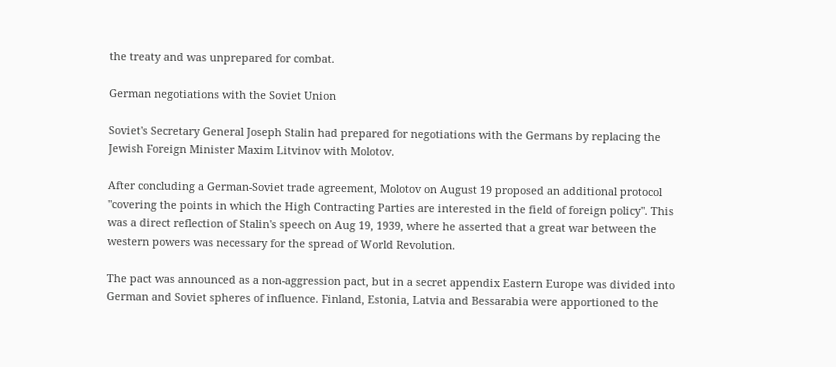the treaty and was unprepared for combat.

German negotiations with the Soviet Union

Soviet's Secretary General Joseph Stalin had prepared for negotiations with the Germans by replacing the Jewish Foreign Minister Maxim Litvinov with Molotov.

After concluding a German-Soviet trade agreement, Molotov on August 19 proposed an additional protocol "covering the points in which the High Contracting Parties are interested in the field of foreign policy". This was a direct reflection of Stalin's speech on Aug 19, 1939, where he asserted that a great war between the western powers was necessary for the spread of World Revolution.

The pact was announced as a non-aggression pact, but in a secret appendix Eastern Europe was divided into German and Soviet spheres of influence. Finland, Estonia, Latvia and Bessarabia were apportioned to the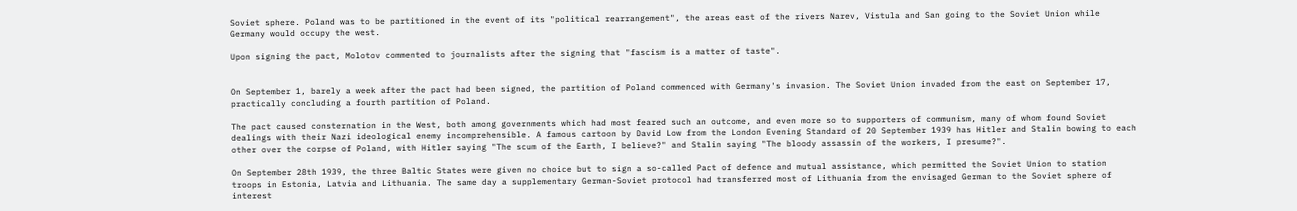Soviet sphere. Poland was to be partitioned in the event of its "political rearrangement", the areas east of the rivers Narev, Vistula and San going to the Soviet Union while Germany would occupy the west.

Upon signing the pact, Molotov commented to journalists after the signing that "fascism is a matter of taste".


On September 1, barely a week after the pact had been signed, the partition of Poland commenced with Germany's invasion. The Soviet Union invaded from the east on September 17, practically concluding a fourth partition of Poland.

The pact caused consternation in the West, both among governments which had most feared such an outcome, and even more so to supporters of communism, many of whom found Soviet dealings with their Nazi ideological enemy incomprehensible. A famous cartoon by David Low from the London Evening Standard of 20 September 1939 has Hitler and Stalin bowing to each other over the corpse of Poland, with Hitler saying "The scum of the Earth, I believe?" and Stalin saying "The bloody assassin of the workers, I presume?".

On September 28th 1939, the three Baltic States were given no choice but to sign a so-called Pact of defence and mutual assistance, which permitted the Soviet Union to station troops in Estonia, Latvia and Lithuania. The same day a supplementary German-Soviet protocol had transferred most of Lithuania from the envisaged German to the Soviet sphere of interest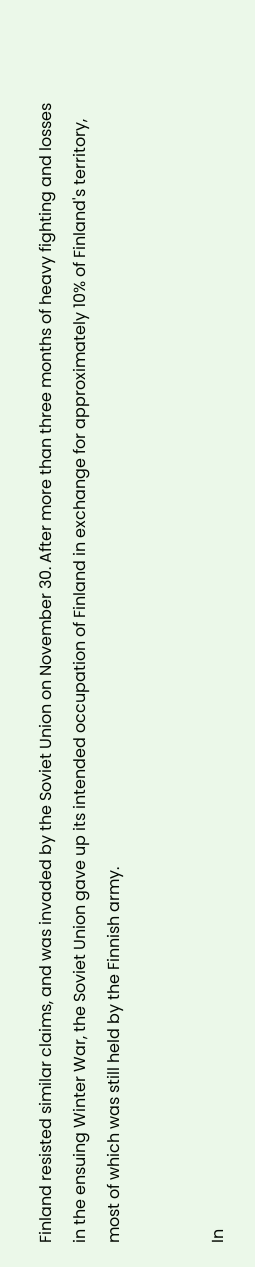Finland resisted similar claims, and was invaded by the Soviet Union on November 30. After more than three months of heavy fighting and losses in the ensuing Winter War, the Soviet Union gave up its intended occupation of Finland in exchange for approximately 10% of Finland's territory, most of which was still held by the Finnish army.


In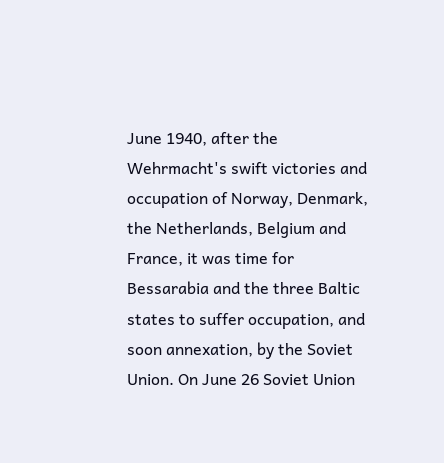June 1940, after the Wehrmacht's swift victories and occupation of Norway, Denmark, the Netherlands, Belgium and France, it was time for Bessarabia and the three Baltic states to suffer occupation, and soon annexation, by the Soviet Union. On June 26 Soviet Union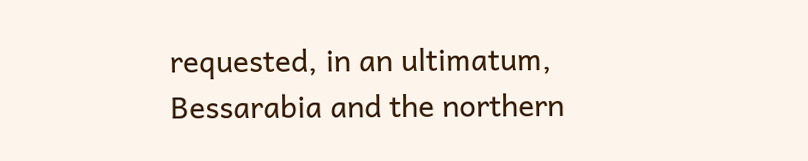requested, in an ultimatum, Bessarabia and the northern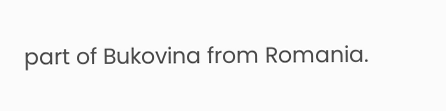part of Bukovina from Romania.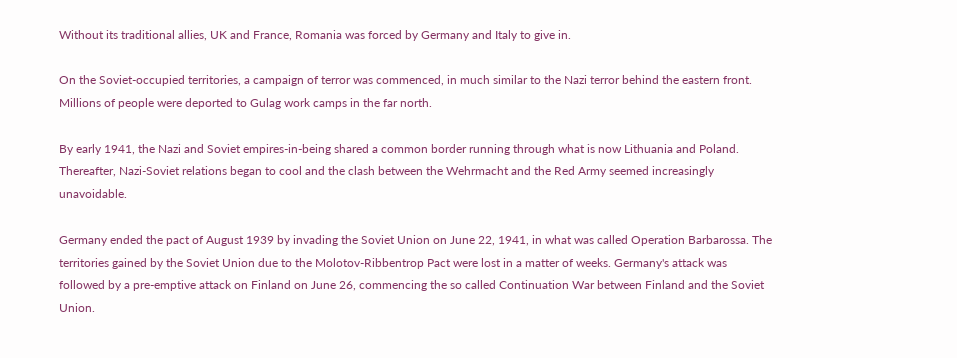Without its traditional allies, UK and France, Romania was forced by Germany and Italy to give in.

On the Soviet-occupied territories, a campaign of terror was commenced, in much similar to the Nazi terror behind the eastern front. Millions of people were deported to Gulag work camps in the far north.

By early 1941, the Nazi and Soviet empires-in-being shared a common border running through what is now Lithuania and Poland. Thereafter, Nazi-Soviet relations began to cool and the clash between the Wehrmacht and the Red Army seemed increasingly unavoidable.

Germany ended the pact of August 1939 by invading the Soviet Union on June 22, 1941, in what was called Operation Barbarossa. The territories gained by the Soviet Union due to the Molotov-Ribbentrop Pact were lost in a matter of weeks. Germany's attack was followed by a pre-emptive attack on Finland on June 26, commencing the so called Continuation War between Finland and the Soviet Union.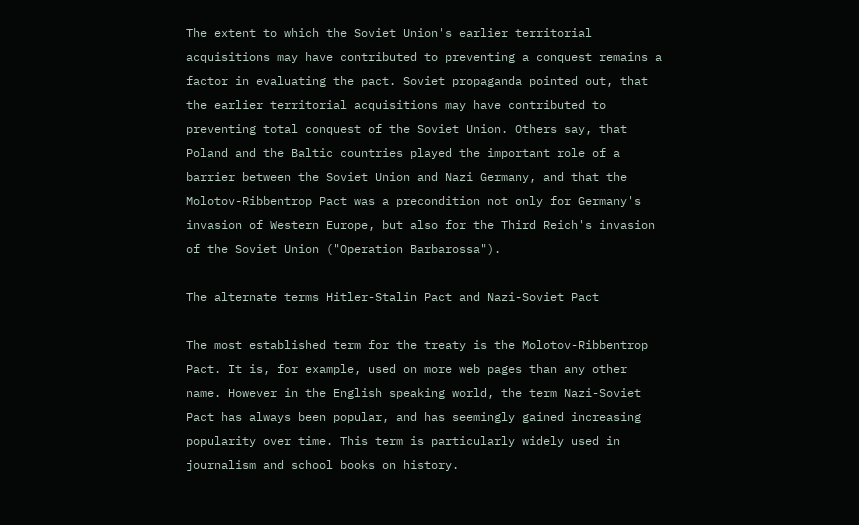The extent to which the Soviet Union's earlier territorial acquisitions may have contributed to preventing a conquest remains a factor in evaluating the pact. Soviet propaganda pointed out, that the earlier territorial acquisitions may have contributed to preventing total conquest of the Soviet Union. Others say, that Poland and the Baltic countries played the important role of a barrier between the Soviet Union and Nazi Germany, and that the Molotov-Ribbentrop Pact was a precondition not only for Germany's invasion of Western Europe, but also for the Third Reich's invasion of the Soviet Union ("Operation Barbarossa").

The alternate terms Hitler-Stalin Pact and Nazi-Soviet Pact

The most established term for the treaty is the Molotov-Ribbentrop Pact. It is, for example, used on more web pages than any other name. However in the English speaking world, the term Nazi-Soviet Pact has always been popular, and has seemingly gained increasing popularity over time. This term is particularly widely used in journalism and school books on history.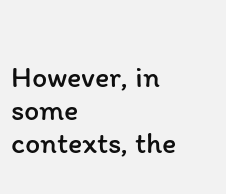However, in some contexts, the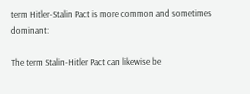term Hitler-Stalin Pact is more common and sometimes dominant:

The term Stalin-Hitler Pact can likewise be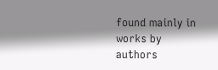found mainly in works by authors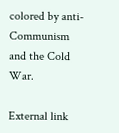colored by anti-Communism and the Cold War.

External link